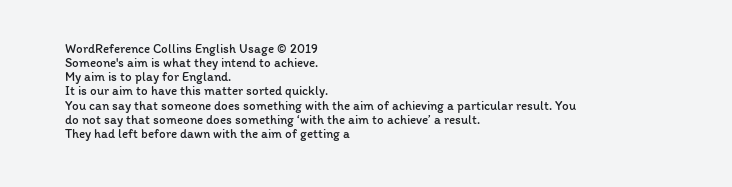WordReference Collins English Usage © 2019
Someone's aim is what they intend to achieve.
My aim is to play for England.
It is our aim to have this matter sorted quickly.
You can say that someone does something with the aim of achieving a particular result. You do not say that someone does something ‘with the aim to achieve’ a result.
They had left before dawn with the aim of getting a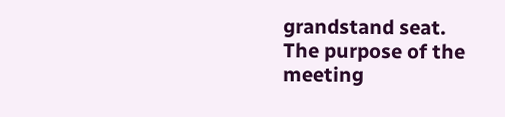grandstand seat.
The purpose of the meeting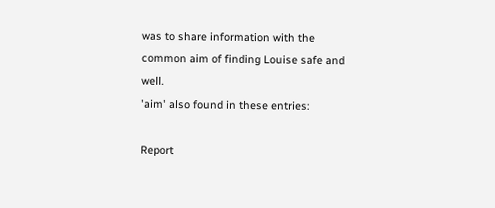was to share information with the common aim of finding Louise safe and well.
'aim' also found in these entries:

Report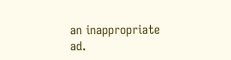an inappropriate ad.